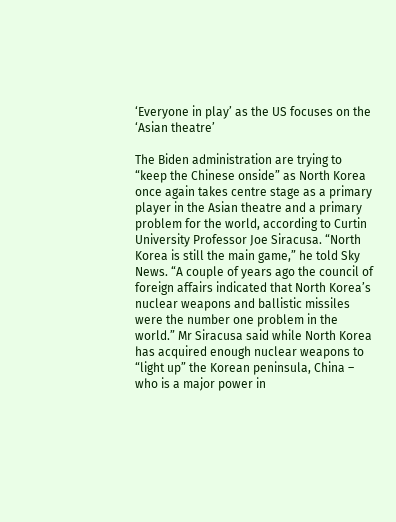‘Everyone in play’ as the US focuses on the ‘Asian theatre’

The Biden administration are trying to “keep the Chinese onside” as North Korea once again takes centre stage as a primary player in the Asian theatre and a primary problem for the world, according to Curtin University Professor Joe Siracusa. “North Korea is still the main game,” he told Sky News. “A couple of years ago the council of foreign affairs indicated that North Korea’s nuclear weapons and ballistic missiles were the number one problem in the world.” Mr Siracusa said while North Korea has acquired enough nuclear weapons to “light up” the Korean peninsula, China – who is a major power in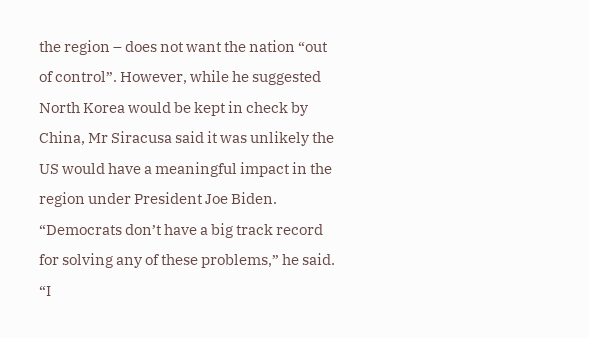the region – does not want the nation “out of control”. However, while he suggested North Korea would be kept in check by China, Mr Siracusa said it was unlikely the US would have a meaningful impact in the region under President Joe Biden. “Democrats don’t have a big track record for solving any of these problems,” he said. “I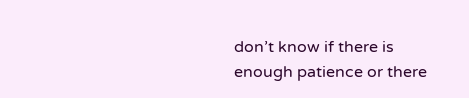don’t know if there is enough patience or there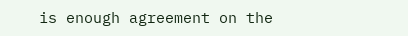is enough agreement on the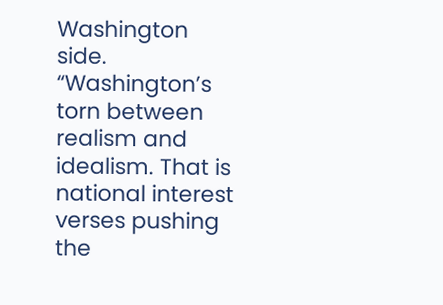Washington side. “Washington’s torn between realism and idealism. That is national interest verses pushing the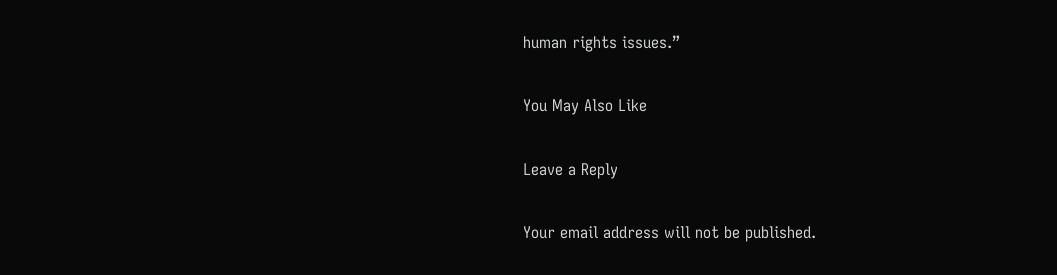human rights issues.”

You May Also Like

Leave a Reply

Your email address will not be published.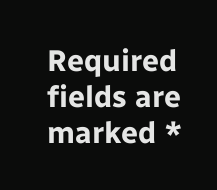Required fields are marked *